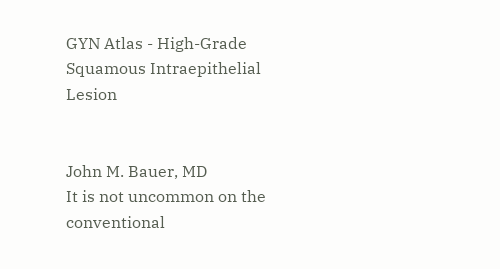GYN Atlas - High-Grade Squamous Intraepithelial Lesion


John M. Bauer, MD
It is not uncommon on the conventional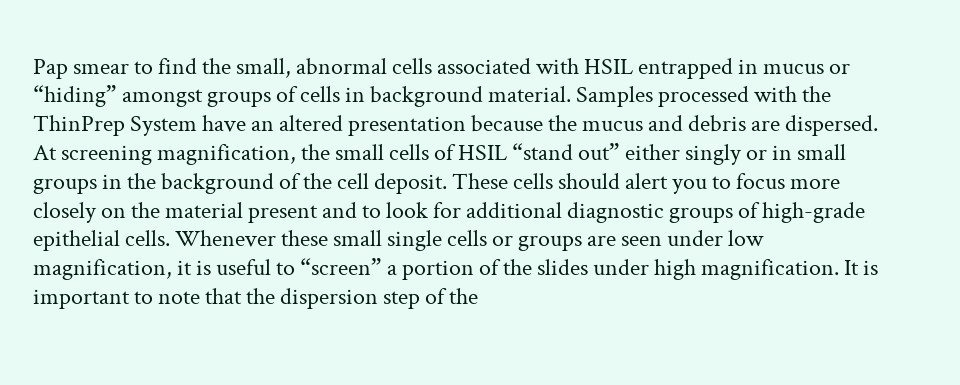Pap smear to find the small, abnormal cells associated with HSIL entrapped in mucus or “hiding” amongst groups of cells in background material. Samples processed with the ThinPrep System have an altered presentation because the mucus and debris are dispersed. At screening magnification, the small cells of HSIL “stand out” either singly or in small groups in the background of the cell deposit. These cells should alert you to focus more closely on the material present and to look for additional diagnostic groups of high-grade epithelial cells. Whenever these small single cells or groups are seen under low magnification, it is useful to “screen” a portion of the slides under high magnification. It is important to note that the dispersion step of the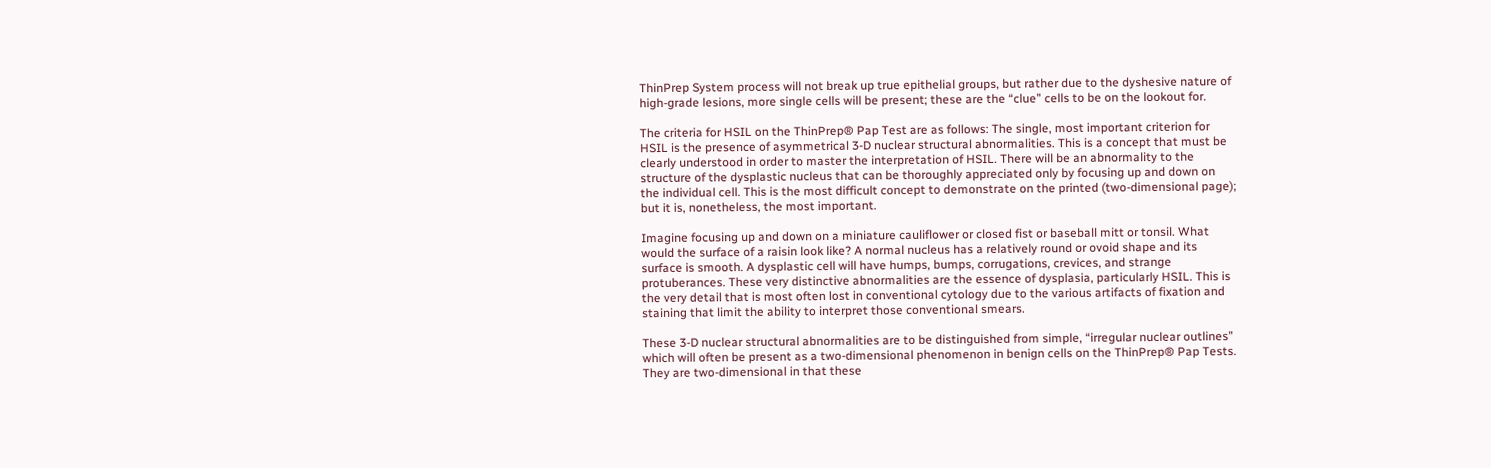ThinPrep System process will not break up true epithelial groups, but rather due to the dyshesive nature of high-grade lesions, more single cells will be present; these are the “clue” cells to be on the lookout for.

The criteria for HSIL on the ThinPrep® Pap Test are as follows: The single, most important criterion for HSIL is the presence of asymmetrical 3-D nuclear structural abnormalities. This is a concept that must be clearly understood in order to master the interpretation of HSIL. There will be an abnormality to the structure of the dysplastic nucleus that can be thoroughly appreciated only by focusing up and down on the individual cell. This is the most difficult concept to demonstrate on the printed (two-dimensional page); but it is, nonetheless, the most important.

Imagine focusing up and down on a miniature cauliflower or closed fist or baseball mitt or tonsil. What would the surface of a raisin look like? A normal nucleus has a relatively round or ovoid shape and its surface is smooth. A dysplastic cell will have humps, bumps, corrugations, crevices, and strange protuberances. These very distinctive abnormalities are the essence of dysplasia, particularly HSIL. This is the very detail that is most often lost in conventional cytology due to the various artifacts of fixation and staining that limit the ability to interpret those conventional smears.

These 3-D nuclear structural abnormalities are to be distinguished from simple, “irregular nuclear outlines” which will often be present as a two-dimensional phenomenon in benign cells on the ThinPrep® Pap Tests. They are two-dimensional in that these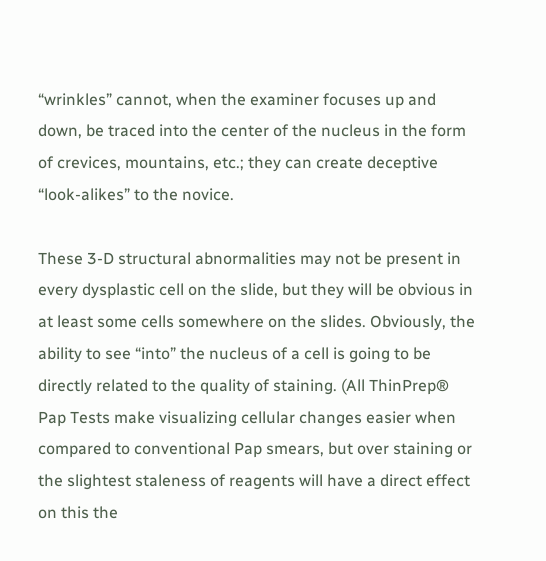“wrinkles” cannot, when the examiner focuses up and down, be traced into the center of the nucleus in the form of crevices, mountains, etc.; they can create deceptive “look-alikes” to the novice.

These 3-D structural abnormalities may not be present in every dysplastic cell on the slide, but they will be obvious in at least some cells somewhere on the slides. Obviously, the ability to see “into” the nucleus of a cell is going to be directly related to the quality of staining. (All ThinPrep® Pap Tests make visualizing cellular changes easier when compared to conventional Pap smears, but over staining or the slightest staleness of reagents will have a direct effect on this the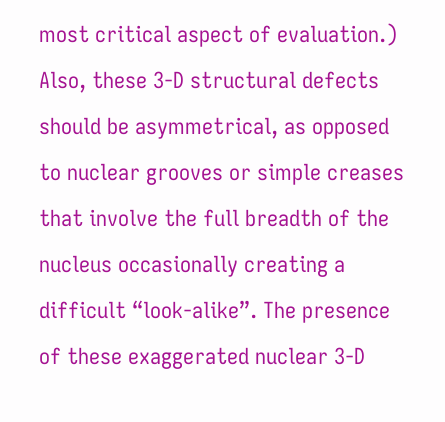most critical aspect of evaluation.) Also, these 3-D structural defects should be asymmetrical, as opposed to nuclear grooves or simple creases that involve the full breadth of the nucleus occasionally creating a difficult “look-alike”. The presence of these exaggerated nuclear 3-D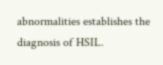abnormalities establishes the diagnosis of HSIL.